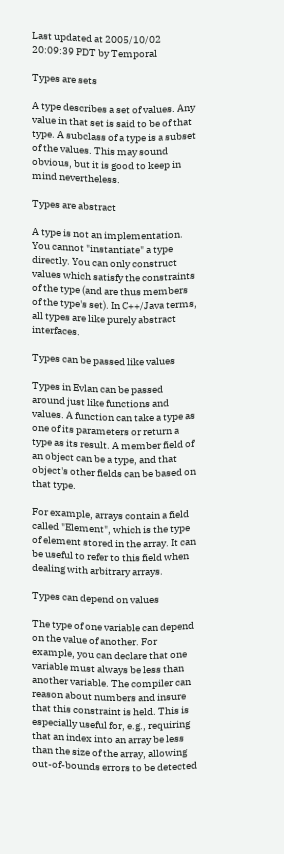Last updated at 2005/10/02 20:09:39 PDT by Temporal

Types are sets

A type describes a set of values. Any value in that set is said to be of that type. A subclass of a type is a subset of the values. This may sound obvious, but it is good to keep in mind nevertheless.

Types are abstract

A type is not an implementation. You cannot "instantiate" a type directly. You can only construct values which satisfy the constraints of the type (and are thus members of the type's set). In C++/Java terms, all types are like purely abstract interfaces.

Types can be passed like values

Types in Evlan can be passed around just like functions and values. A function can take a type as one of its parameters or return a type as its result. A member field of an object can be a type, and that object's other fields can be based on that type.

For example, arrays contain a field called "Element", which is the type of element stored in the array. It can be useful to refer to this field when dealing with arbitrary arrays.

Types can depend on values

The type of one variable can depend on the value of another. For example, you can declare that one variable must always be less than another variable. The compiler can reason about numbers and insure that this constraint is held. This is especially useful for, e.g., requiring that an index into an array be less than the size of the array, allowing out-of-bounds errors to be detected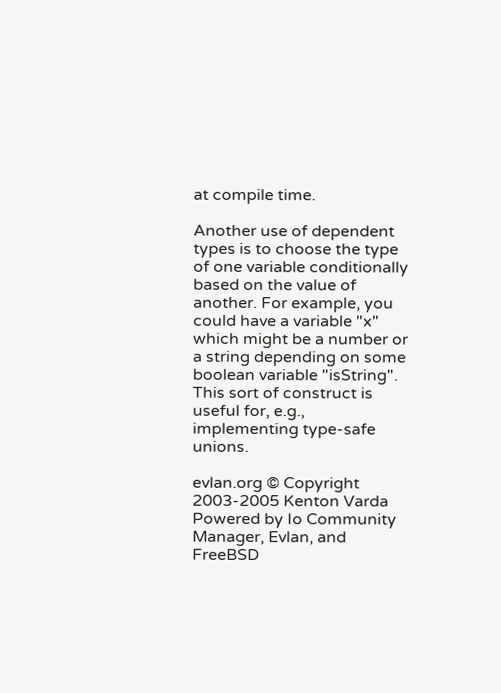at compile time.

Another use of dependent types is to choose the type of one variable conditionally based on the value of another. For example, you could have a variable "x" which might be a number or a string depending on some boolean variable "isString". This sort of construct is useful for, e.g., implementing type-safe unions.

evlan.org © Copyright 2003-2005 Kenton Varda
Powered by Io Community Manager, Evlan, and FreeBSD